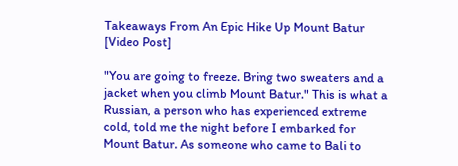Takeaways From An Epic Hike Up Mount Batur [Video Post]

"You are going to freeze. Bring two sweaters and a jacket when you climb Mount Batur." This is what a Russian, a person who has experienced extreme cold, told me the night before I embarked for Mount Batur. As someone who came to Bali to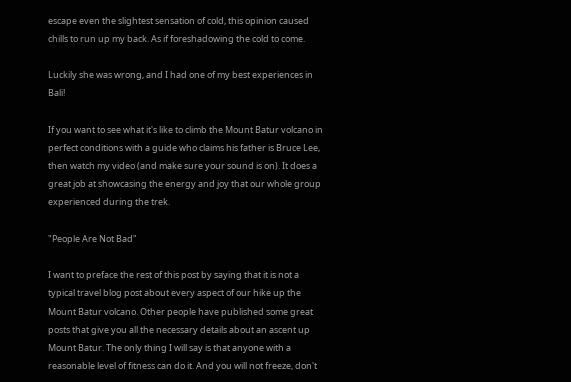escape even the slightest sensation of cold, this opinion caused chills to run up my back. As if foreshadowing the cold to come.

Luckily she was wrong, and I had one of my best experiences in Bali!

If you want to see what it's like to climb the Mount Batur volcano in perfect conditions with a guide who claims his father is Bruce Lee, then watch my video (and make sure your sound is on). It does a great job at showcasing the energy and joy that our whole group experienced during the trek.

"People Are Not Bad"

I want to preface the rest of this post by saying that it is not a typical travel blog post about every aspect of our hike up the Mount Batur volcano. Other people have published some great posts that give you all the necessary details about an ascent up Mount Batur. The only thing I will say is that anyone with a reasonable level of fitness can do it. And you will not freeze, don't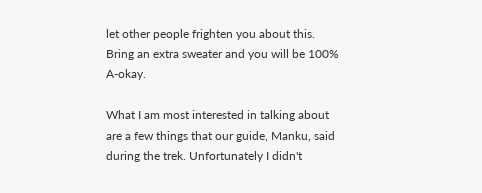let other people frighten you about this. Bring an extra sweater and you will be 100% A-okay.

What I am most interested in talking about are a few things that our guide, Manku, said during the trek. Unfortunately I didn't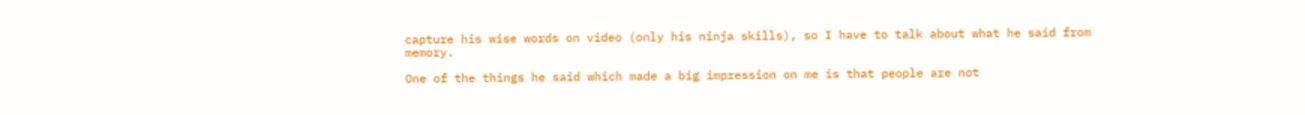capture his wise words on video (only his ninja skills), so I have to talk about what he said from memory.

One of the things he said which made a big impression on me is that people are not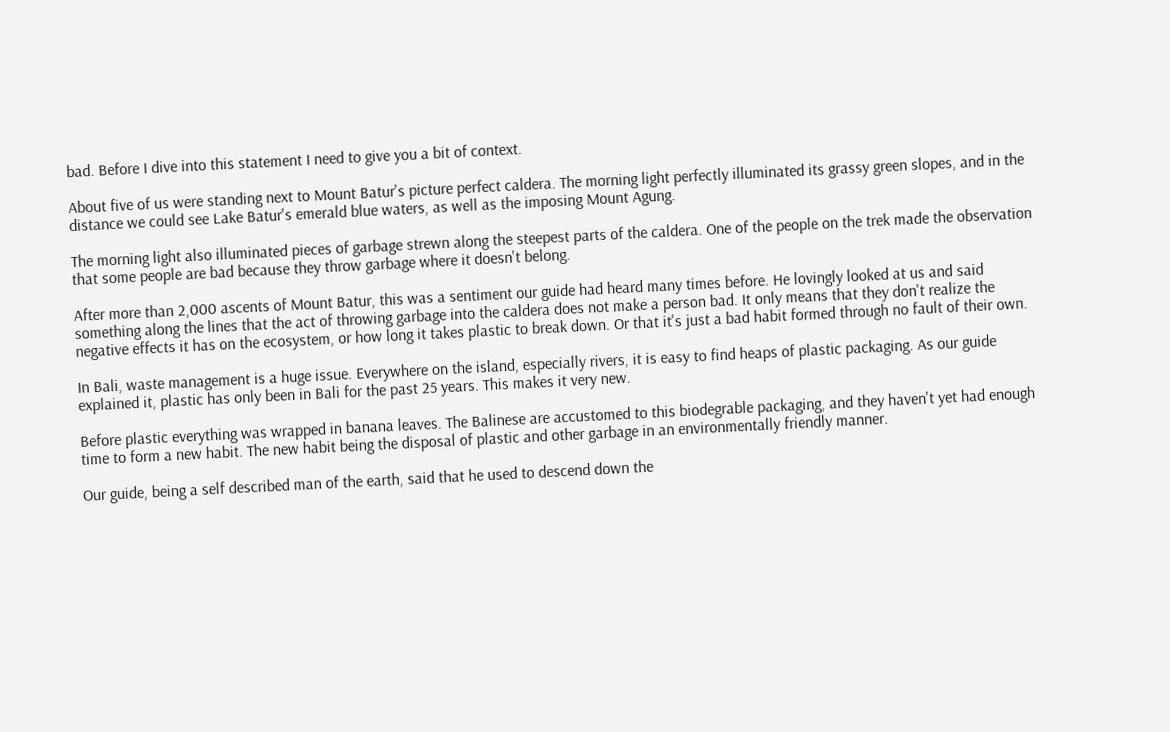bad. Before I dive into this statement I need to give you a bit of context.

About five of us were standing next to Mount Batur's picture perfect caldera. The morning light perfectly illuminated its grassy green slopes, and in the distance we could see Lake Batur's emerald blue waters, as well as the imposing Mount Agung.

The morning light also illuminated pieces of garbage strewn along the steepest parts of the caldera. One of the people on the trek made the observation that some people are bad because they throw garbage where it doesn't belong.

After more than 2,000 ascents of Mount Batur, this was a sentiment our guide had heard many times before. He lovingly looked at us and said something along the lines that the act of throwing garbage into the caldera does not make a person bad. It only means that they don't realize the negative effects it has on the ecosystem, or how long it takes plastic to break down. Or that it's just a bad habit formed through no fault of their own.

In Bali, waste management is a huge issue. Everywhere on the island, especially rivers, it is easy to find heaps of plastic packaging. As our guide explained it, plastic has only been in Bali for the past 25 years. This makes it very new.

Before plastic everything was wrapped in banana leaves. The Balinese are accustomed to this biodegrable packaging, and they haven't yet had enough time to form a new habit. The new habit being the disposal of plastic and other garbage in an environmentally friendly manner.

Our guide, being a self described man of the earth, said that he used to descend down the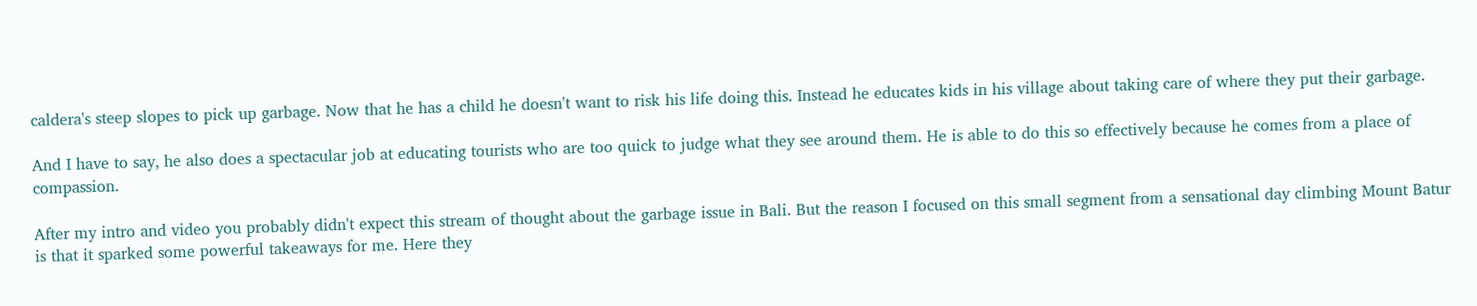caldera's steep slopes to pick up garbage. Now that he has a child he doesn't want to risk his life doing this. Instead he educates kids in his village about taking care of where they put their garbage.

And I have to say, he also does a spectacular job at educating tourists who are too quick to judge what they see around them. He is able to do this so effectively because he comes from a place of compassion.

After my intro and video you probably didn't expect this stream of thought about the garbage issue in Bali. But the reason I focused on this small segment from a sensational day climbing Mount Batur is that it sparked some powerful takeaways for me. Here they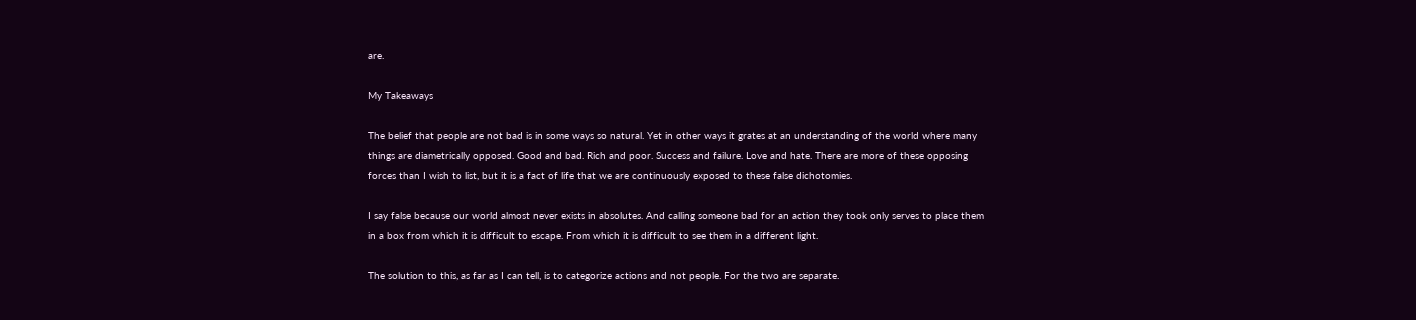are.

My Takeaways

The belief that people are not bad is in some ways so natural. Yet in other ways it grates at an understanding of the world where many things are diametrically opposed. Good and bad. Rich and poor. Success and failure. Love and hate. There are more of these opposing forces than I wish to list, but it is a fact of life that we are continuously exposed to these false dichotomies.

I say false because our world almost never exists in absolutes. And calling someone bad for an action they took only serves to place them in a box from which it is difficult to escape. From which it is difficult to see them in a different light.

The solution to this, as far as I can tell, is to categorize actions and not people. For the two are separate.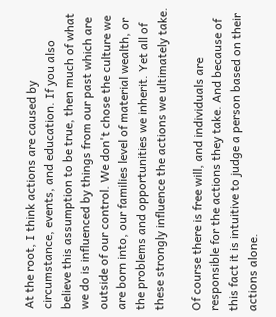At the root, I think actions are caused by circumstance, events, and education. If you also believe this assumption to be true, then much of what we do is influenced by things from our past which are outside of our control. We don't chose the culture we are born into, our families level of material wealth, or the problems and opportunities we inherit. Yet all of these strongly influence the actions we ultimately take.

Of course there is free will, and individuals are responsible for the actions they take. And because of this fact it is intuitive to judge a person based on their actions alone.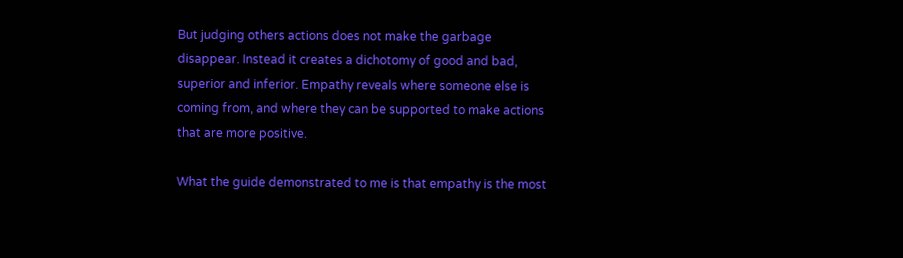But judging others actions does not make the garbage disappear. Instead it creates a dichotomy of good and bad, superior and inferior. Empathy reveals where someone else is coming from, and where they can be supported to make actions that are more positive.

What the guide demonstrated to me is that empathy is the most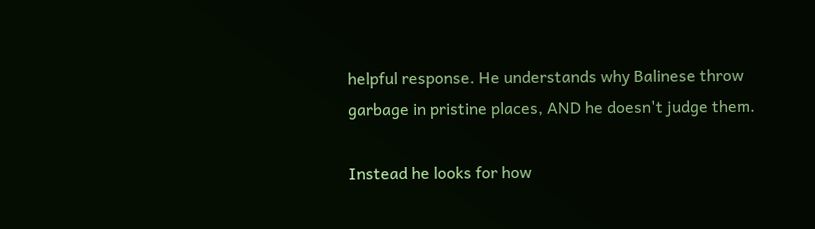helpful response. He understands why Balinese throw garbage in pristine places, AND he doesn't judge them.

Instead he looks for how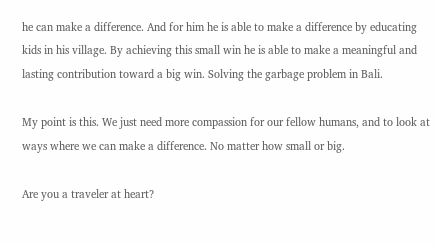he can make a difference. And for him he is able to make a difference by educating kids in his village. By achieving this small win he is able to make a meaningful and lasting contribution toward a big win. Solving the garbage problem in Bali.

My point is this. We just need more compassion for our fellow humans, and to look at ways where we can make a difference. No matter how small or big.

Are you a traveler at heart?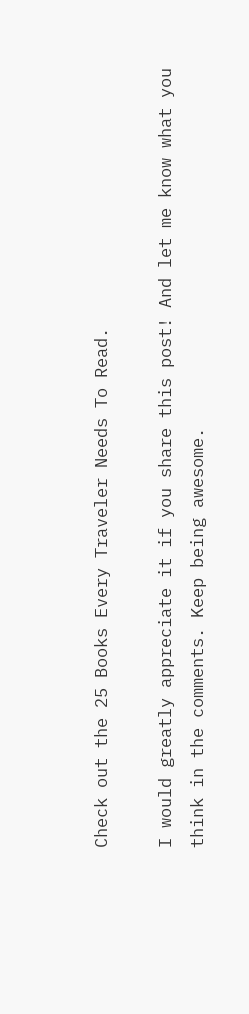Check out the 25 Books Every Traveler Needs To Read.

I would greatly appreciate it if you share this post! And let me know what you think in the comments. Keep being awesome.